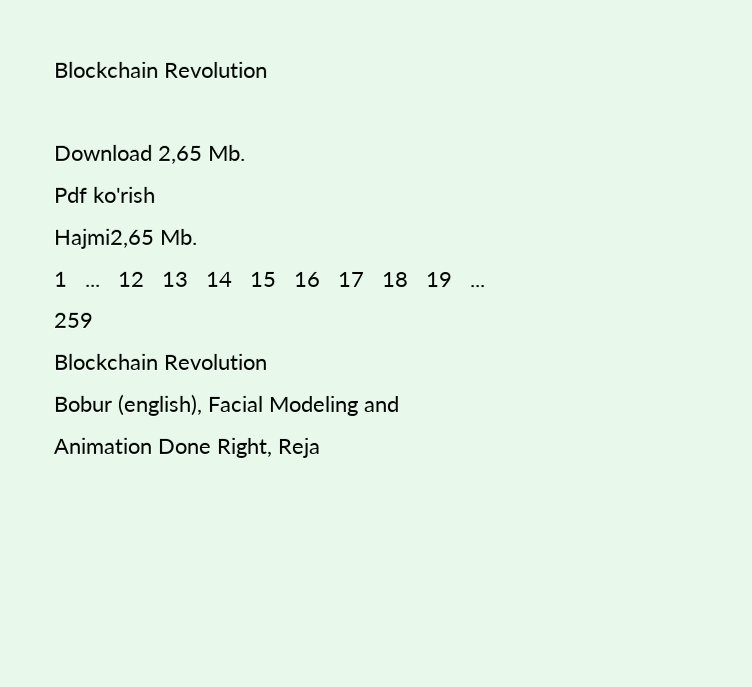Blockchain Revolution

Download 2,65 Mb.
Pdf ko'rish
Hajmi2,65 Mb.
1   ...   12   13   14   15   16   17   18   19   ...   259
Blockchain Revolution
Bobur (english), Facial Modeling and Animation Done Right, Reja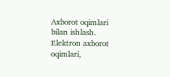Axborot oqimlari bilan ishlash. Elektron axborot oqimlari,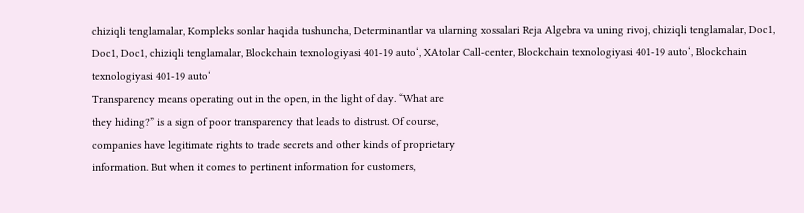chiziqli tenglamalar, Kompleks sonlar haqida tushuncha, Determinantlar va ularning xossalari Reja Algebra va uning rivoj, chiziqli tenglamalar, Doc1, Doc1, Doc1, chiziqli tenglamalar, Blockchain texnologiyasi 401-19 auto‘, XAtolar Call-center, Blockchain texnologiyasi 401-19 auto‘, Blockchain texnologiyasi 401-19 auto‘
Transparency means operating out in the open, in the light of day. “What are
they hiding?” is a sign of poor transparency that leads to distrust. Of course,
companies have legitimate rights to trade secrets and other kinds of proprietary
information. But when it comes to pertinent information for customers,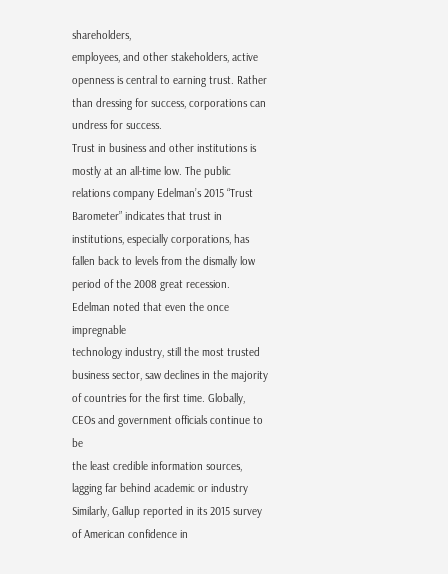shareholders,
employees, and other stakeholders, active openness is central to earning trust. Rather
than dressing for success, corporations can undress for success.
Trust in business and other institutions is mostly at an all-time low. The public
relations company Edelman’s 2015 “Trust Barometer” indicates that trust in
institutions, especially corporations, has fallen back to levels from the dismally low
period of the 2008 great recession. Edelman noted that even the once impregnable
technology industry, still the most trusted business sector, saw declines in the majority
of countries for the first time. Globally, CEOs and government officials continue to be
the least credible information sources, lagging far behind academic or industry
Similarly, Gallup reported in its 2015 survey of American confidence in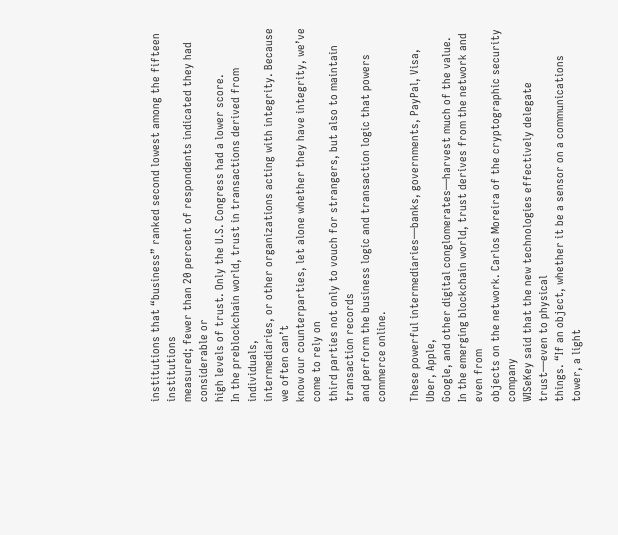institutions that “business” ranked second lowest among the fifteen institutions
measured; fewer than 20 percent of respondents indicated they had considerable or
high levels of trust. Only the U.S. Congress had a lower score.
In the preblockchain world, trust in transactions derived from individuals,
intermediaries, or other organizations acting with integrity. Because we often can’t
know our counterparties, let alone whether they have integrity, we’ve come to rely on
third parties not only to vouch for strangers, but also to maintain transaction records
and perform the business logic and transaction logic that powers commerce online.

These powerful intermediaries—banks, governments, PayPal, Visa, Uber, Apple,
Google, and other digital conglomerates—harvest much of the value.
In the emerging blockchain world, trust derives from the network and even from
objects on the network. Carlos Moreira of the cryptographic security company
WISeKey said that the new technologies effectively delegate trust—even to physical
things. “If an object, whether it be a sensor on a communications tower, a light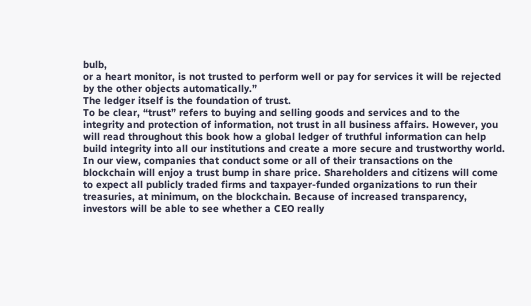bulb,
or a heart monitor, is not trusted to perform well or pay for services it will be rejected
by the other objects automatically.”
The ledger itself is the foundation of trust.
To be clear, “trust” refers to buying and selling goods and services and to the
integrity and protection of information, not trust in all business affairs. However, you
will read throughout this book how a global ledger of truthful information can help
build integrity into all our institutions and create a more secure and trustworthy world.
In our view, companies that conduct some or all of their transactions on the
blockchain will enjoy a trust bump in share price. Shareholders and citizens will come
to expect all publicly traded firms and taxpayer-funded organizations to run their
treasuries, at minimum, on the blockchain. Because of increased transparency,
investors will be able to see whether a CEO really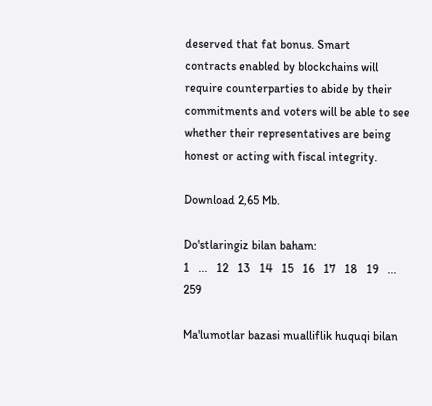deserved that fat bonus. Smart
contracts enabled by blockchains will require counterparties to abide by their
commitments and voters will be able to see whether their representatives are being
honest or acting with fiscal integrity.

Download 2,65 Mb.

Do'stlaringiz bilan baham:
1   ...   12   13   14   15   16   17   18   19   ...   259

Ma'lumotlar bazasi mualliflik huquqi bilan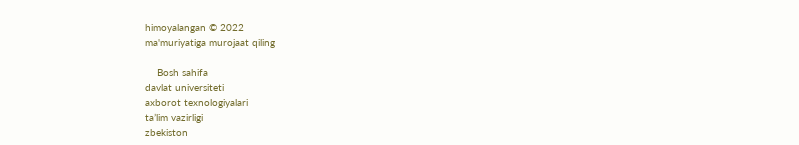himoyalangan © 2022
ma'muriyatiga murojaat qiling

    Bosh sahifa
davlat universiteti
axborot texnologiyalari
ta’lim vazirligi
zbekiston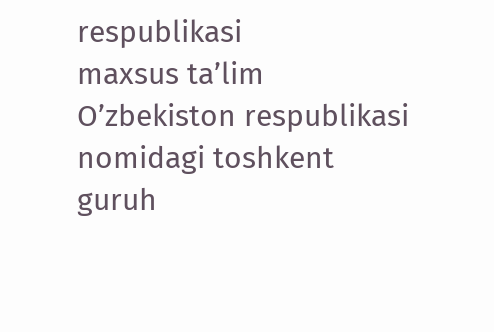respublikasi
maxsus ta’lim
O’zbekiston respublikasi
nomidagi toshkent
guruh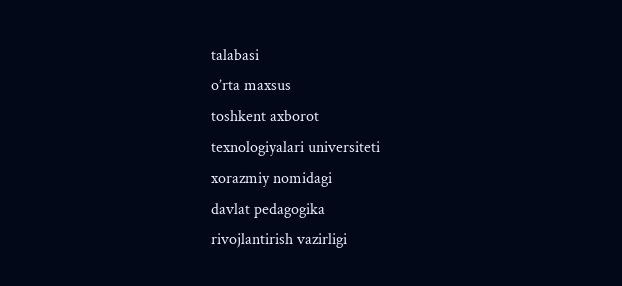talabasi
o’rta maxsus
toshkent axborot
texnologiyalari universiteti
xorazmiy nomidagi
davlat pedagogika
rivojlantirish vazirligi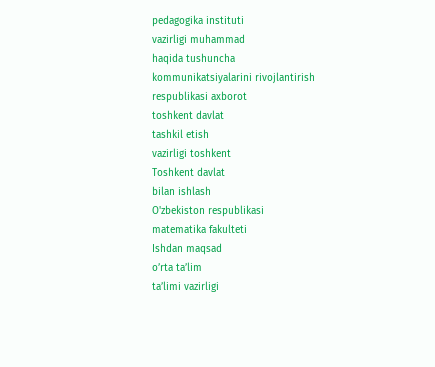pedagogika instituti
vazirligi muhammad
haqida tushuncha
kommunikatsiyalarini rivojlantirish
respublikasi axborot
toshkent davlat
tashkil etish
vazirligi toshkent
Toshkent davlat
bilan ishlash
O'zbekiston respublikasi
matematika fakulteti
Ishdan maqsad
o’rta ta’lim
ta’limi vazirligi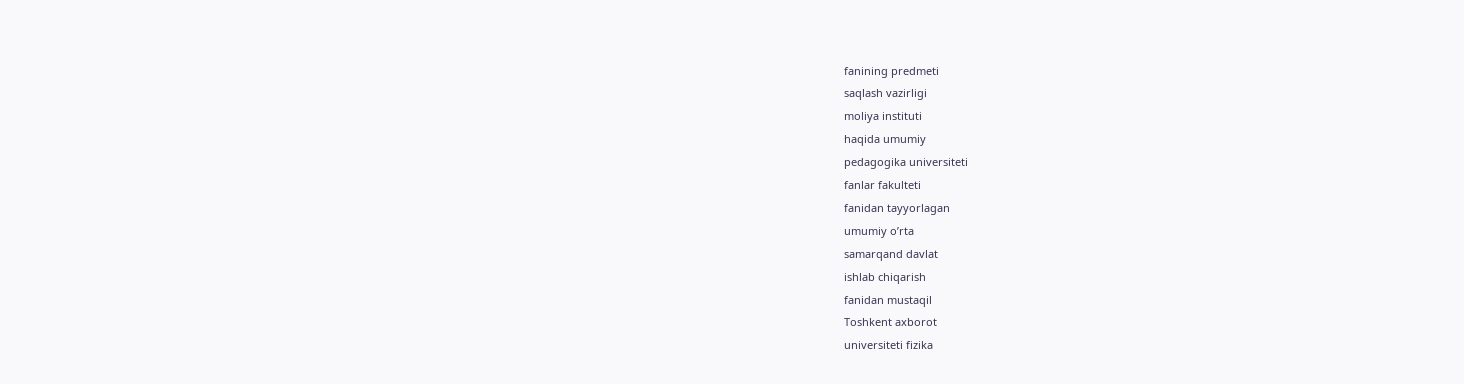fanining predmeti
saqlash vazirligi
moliya instituti
haqida umumiy
pedagogika universiteti
fanlar fakulteti
fanidan tayyorlagan
umumiy o’rta
samarqand davlat
ishlab chiqarish
fanidan mustaqil
Toshkent axborot
universiteti fizika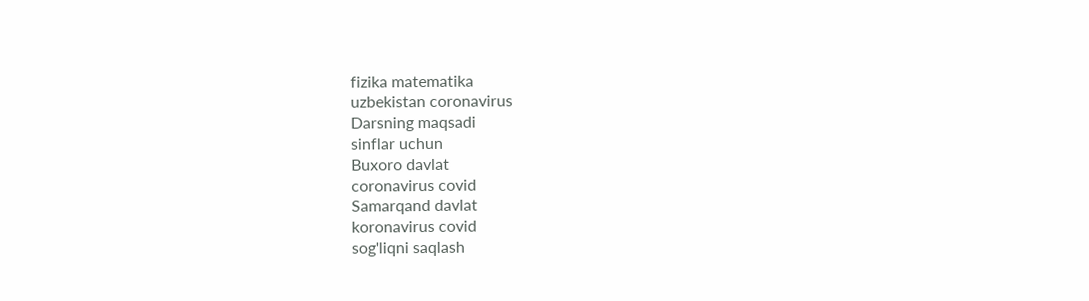fizika matematika
uzbekistan coronavirus
Darsning maqsadi
sinflar uchun
Buxoro davlat
coronavirus covid
Samarqand davlat
koronavirus covid
sog'liqni saqlash